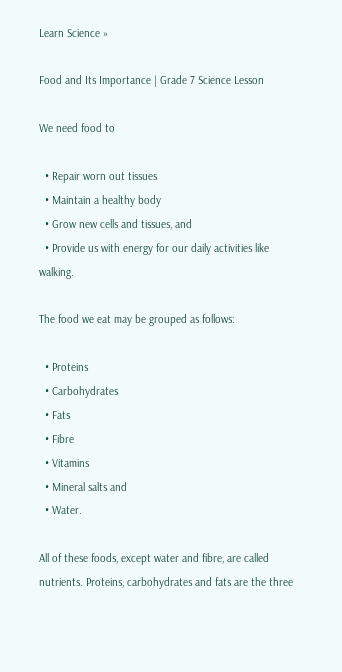Learn Science »

Food and Its Importance | Grade 7 Science Lesson

We need food to

  • Repair worn out tissues
  • Maintain a healthy body
  • Grow new cells and tissues, and
  • Provide us with energy for our daily activities like walking.

The food we eat may be grouped as follows:

  • Proteins
  • Carbohydrates
  • Fats
  • Fibre
  • Vitamins
  • Mineral salts and
  • Water.

All of these foods, except water and fibre, are called nutrients. Proteins, carbohydrates and fats are the three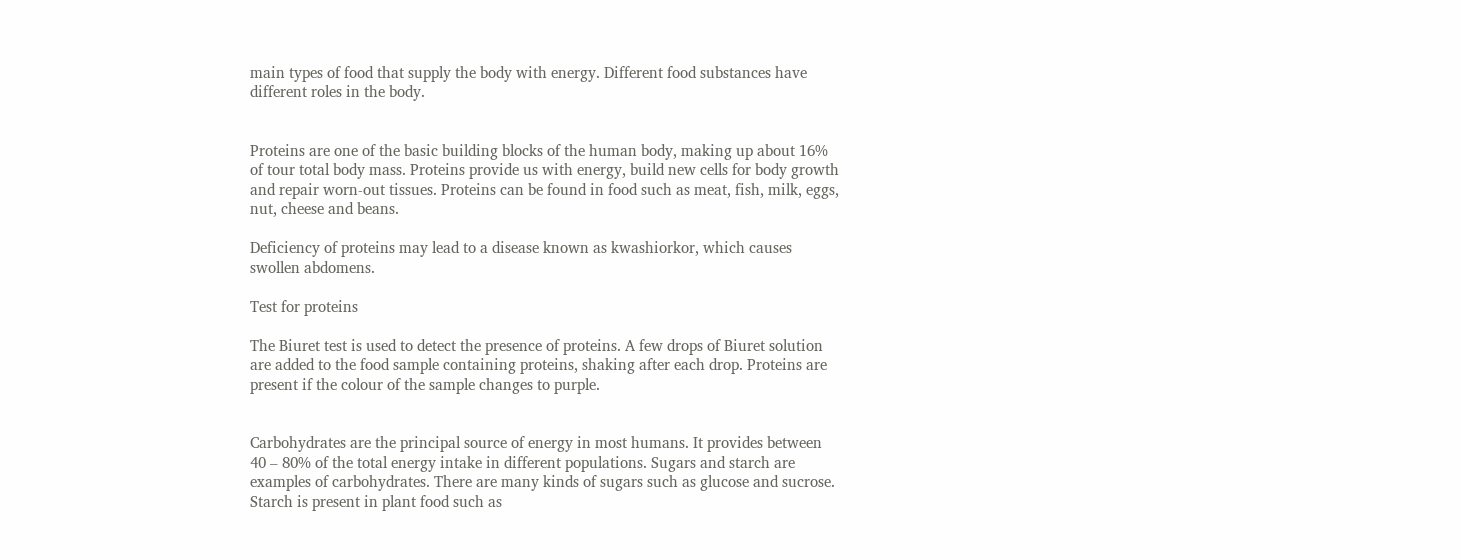main types of food that supply the body with energy. Different food substances have different roles in the body.


Proteins are one of the basic building blocks of the human body, making up about 16% of tour total body mass. Proteins provide us with energy, build new cells for body growth and repair worn-out tissues. Proteins can be found in food such as meat, fish, milk, eggs, nut, cheese and beans.

Deficiency of proteins may lead to a disease known as kwashiorkor, which causes swollen abdomens.

Test for proteins

The Biuret test is used to detect the presence of proteins. A few drops of Biuret solution are added to the food sample containing proteins, shaking after each drop. Proteins are present if the colour of the sample changes to purple.


Carbohydrates are the principal source of energy in most humans. It provides between 40 – 80% of the total energy intake in different populations. Sugars and starch are examples of carbohydrates. There are many kinds of sugars such as glucose and sucrose. Starch is present in plant food such as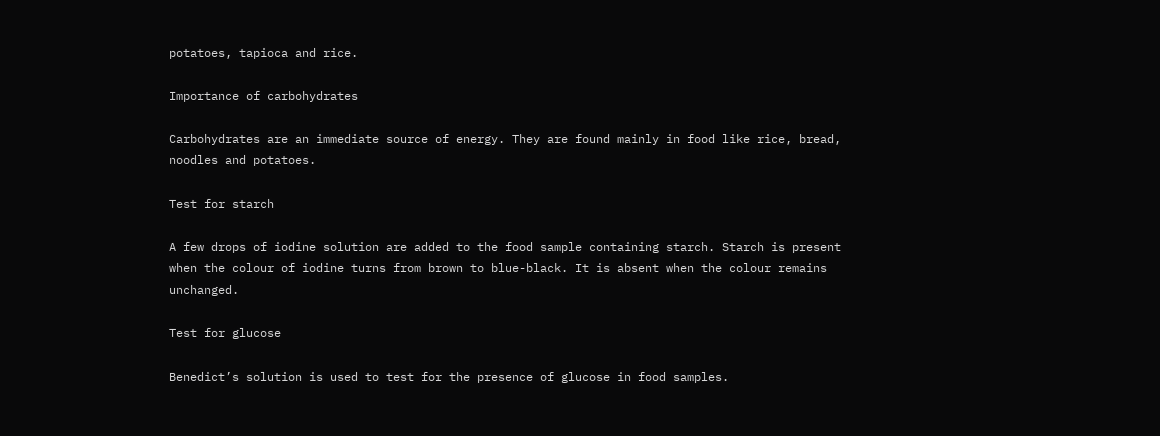potatoes, tapioca and rice.

Importance of carbohydrates

Carbohydrates are an immediate source of energy. They are found mainly in food like rice, bread, noodles and potatoes.

Test for starch

A few drops of iodine solution are added to the food sample containing starch. Starch is present when the colour of iodine turns from brown to blue-black. It is absent when the colour remains unchanged.

Test for glucose

Benedict’s solution is used to test for the presence of glucose in food samples.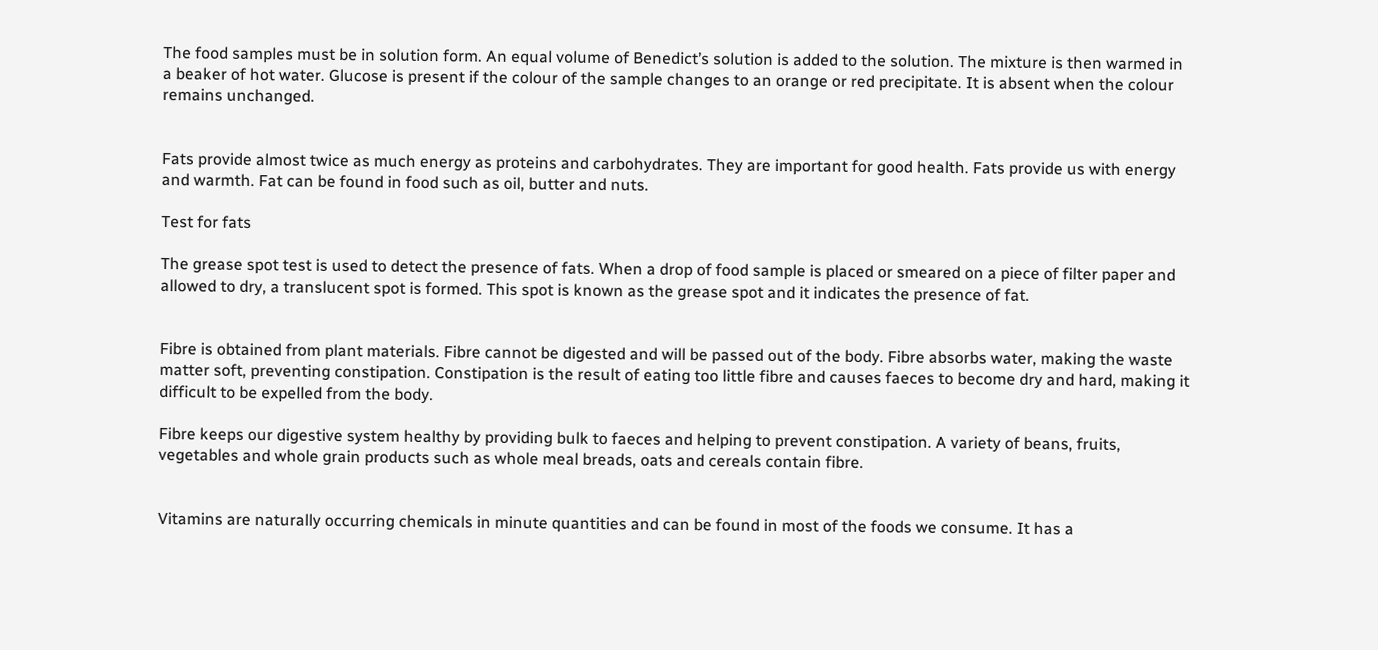The food samples must be in solution form. An equal volume of Benedict’s solution is added to the solution. The mixture is then warmed in a beaker of hot water. Glucose is present if the colour of the sample changes to an orange or red precipitate. It is absent when the colour remains unchanged.


Fats provide almost twice as much energy as proteins and carbohydrates. They are important for good health. Fats provide us with energy and warmth. Fat can be found in food such as oil, butter and nuts.

Test for fats

The grease spot test is used to detect the presence of fats. When a drop of food sample is placed or smeared on a piece of filter paper and allowed to dry, a translucent spot is formed. This spot is known as the grease spot and it indicates the presence of fat.


Fibre is obtained from plant materials. Fibre cannot be digested and will be passed out of the body. Fibre absorbs water, making the waste matter soft, preventing constipation. Constipation is the result of eating too little fibre and causes faeces to become dry and hard, making it difficult to be expelled from the body.

Fibre keeps our digestive system healthy by providing bulk to faeces and helping to prevent constipation. A variety of beans, fruits, vegetables and whole grain products such as whole meal breads, oats and cereals contain fibre.


Vitamins are naturally occurring chemicals in minute quantities and can be found in most of the foods we consume. It has a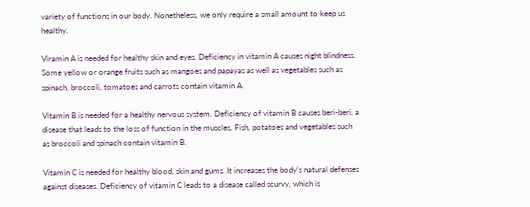variety of functions in our body. Nonetheless, we only require a small amount to keep us healthy.

Viramin A is needed for healthy skin and eyes. Deficiency in vitamin A causes night blindness. Some yellow or orange fruits such as mangoes and papayas as well as vegetables such as spinach, broccoli, tomatoes and carrots contain vitamin A.

Vitamin B is needed for a healthy nervous system. Deficiency of vitamin B causes beri-beri, a disease that leads to the loss of function in the muscles. Fish, potatoes and vegetables such as broccoli and spinach contain vitamin B.

Vitamin C is needed for healthy blood, skin and gums. It increases the body’s natural defenses against diseases. Deficiency of vitamin C leads to a disease called scurvy, which is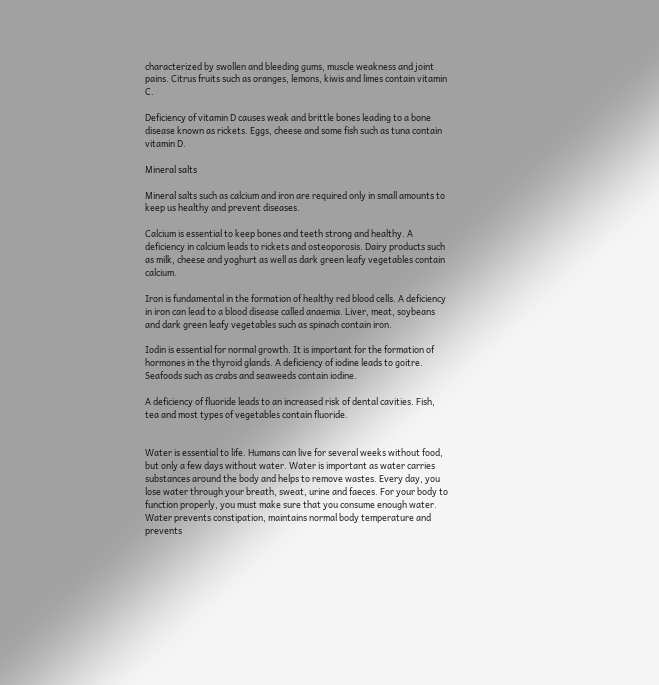characterized by swollen and bleeding gums, muscle weakness and joint pains. Citrus fruits such as oranges, lemons, kiwis and limes contain vitamin C.

Deficiency of vitamin D causes weak and brittle bones leading to a bone disease known as rickets. Eggs, cheese and some fish such as tuna contain vitamin D.

Mineral salts

Mineral salts such as calcium and iron are required only in small amounts to keep us healthy and prevent diseases.

Calcium is essential to keep bones and teeth strong and healthy. A deficiency in calcium leads to rickets and osteoporosis. Dairy products such as milk, cheese and yoghurt as well as dark green leafy vegetables contain calcium.

Iron is fundamental in the formation of healthy red blood cells. A deficiency in iron can lead to a blood disease called anaemia. Liver, meat, soybeans and dark green leafy vegetables such as spinach contain iron.

Iodin is essential for normal growth. It is important for the formation of hormones in the thyroid glands. A deficiency of iodine leads to goitre. Seafoods such as crabs and seaweeds contain iodine.

A deficiency of fluoride leads to an increased risk of dental cavities. Fish, tea and most types of vegetables contain fluoride.


Water is essential to life. Humans can live for several weeks without food, but only a few days without water. Water is important as water carries substances around the body and helps to remove wastes. Every day, you lose water through your breath, sweat, urine and faeces. For your body to function properly, you must make sure that you consume enough water. Water prevents constipation, maintains normal body temperature and prevents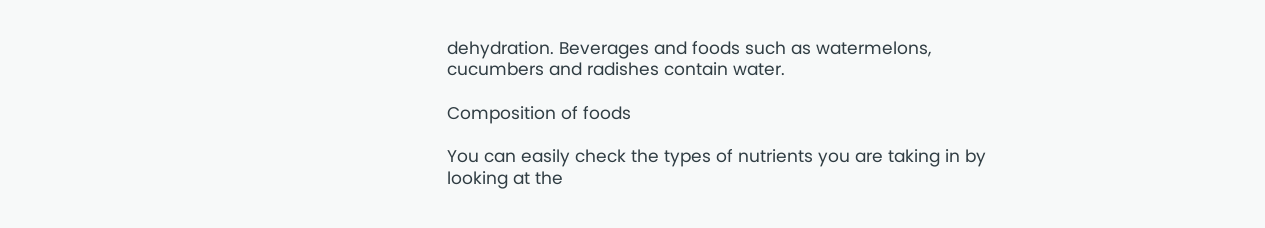dehydration. Beverages and foods such as watermelons, cucumbers and radishes contain water.

Composition of foods

You can easily check the types of nutrients you are taking in by looking at the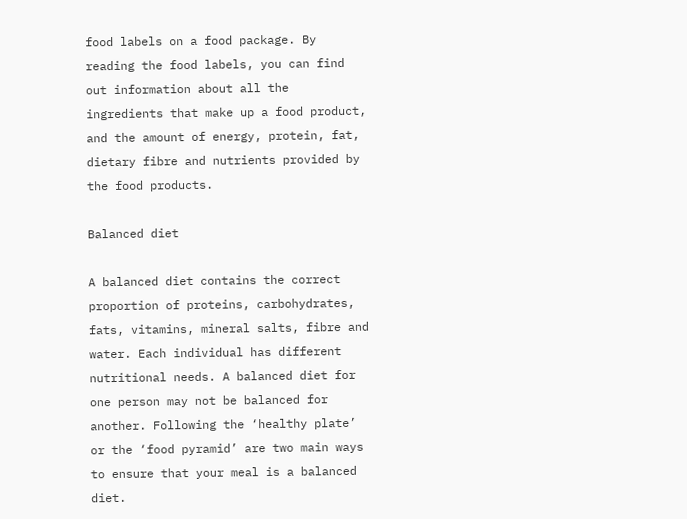food labels on a food package. By reading the food labels, you can find out information about all the ingredients that make up a food product, and the amount of energy, protein, fat, dietary fibre and nutrients provided by the food products.

Balanced diet

A balanced diet contains the correct proportion of proteins, carbohydrates, fats, vitamins, mineral salts, fibre and water. Each individual has different nutritional needs. A balanced diet for one person may not be balanced for another. Following the ‘healthy plate’ or the ‘food pyramid’ are two main ways to ensure that your meal is a balanced diet.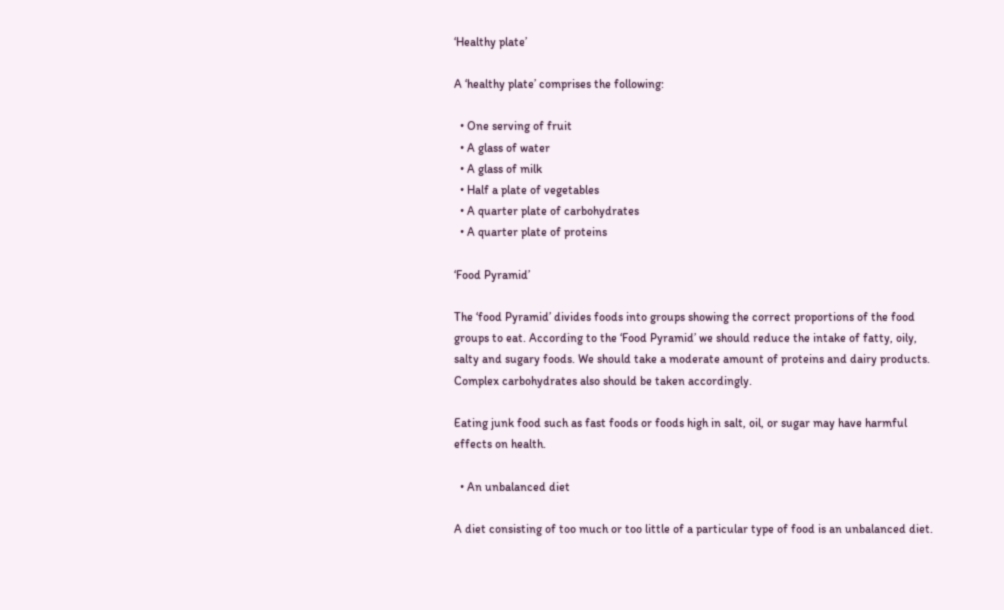‘Healthy plate’

A ‘healthy plate’ comprises the following:

  • One serving of fruit
  • A glass of water
  • A glass of milk
  • Half a plate of vegetables
  • A quarter plate of carbohydrates
  • A quarter plate of proteins

‘Food Pyramid’

The ‘food Pyramid’ divides foods into groups showing the correct proportions of the food groups to eat. According to the ‘Food Pyramid’ we should reduce the intake of fatty, oily, salty and sugary foods. We should take a moderate amount of proteins and dairy products. Complex carbohydrates also should be taken accordingly.

Eating junk food such as fast foods or foods high in salt, oil, or sugar may have harmful effects on health.

  • An unbalanced diet

A diet consisting of too much or too little of a particular type of food is an unbalanced diet.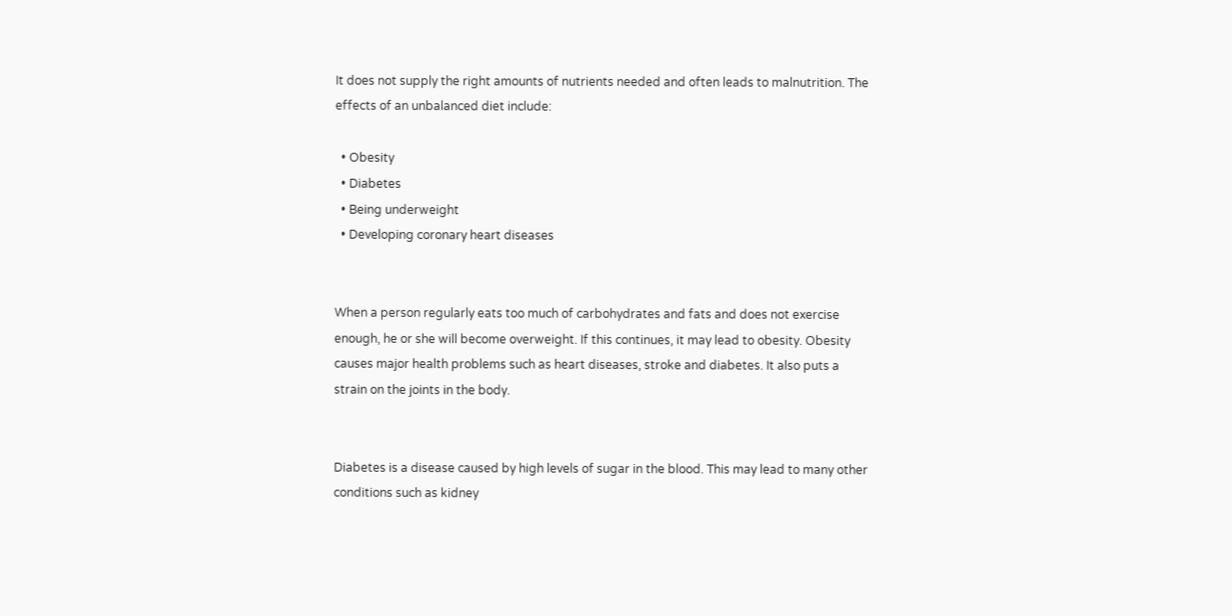It does not supply the right amounts of nutrients needed and often leads to malnutrition. The effects of an unbalanced diet include:

  • Obesity
  • Diabetes
  • Being underweight
  • Developing coronary heart diseases


When a person regularly eats too much of carbohydrates and fats and does not exercise enough, he or she will become overweight. If this continues, it may lead to obesity. Obesity causes major health problems such as heart diseases, stroke and diabetes. It also puts a strain on the joints in the body.


Diabetes is a disease caused by high levels of sugar in the blood. This may lead to many other conditions such as kidney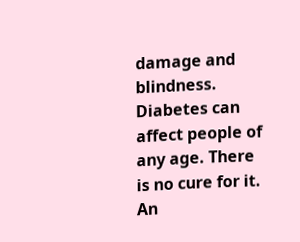damage and blindness. Diabetes can affect people of any age. There is no cure for it. An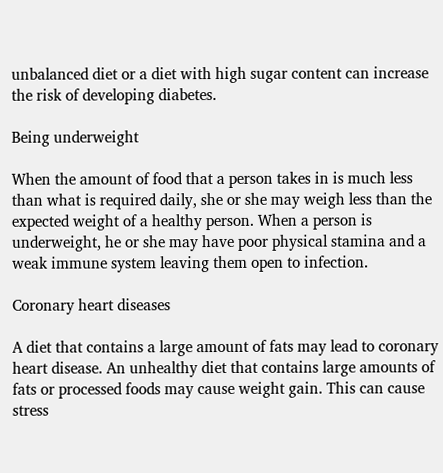unbalanced diet or a diet with high sugar content can increase the risk of developing diabetes.

Being underweight

When the amount of food that a person takes in is much less than what is required daily, she or she may weigh less than the expected weight of a healthy person. When a person is underweight, he or she may have poor physical stamina and a weak immune system leaving them open to infection.

Coronary heart diseases

A diet that contains a large amount of fats may lead to coronary heart disease. An unhealthy diet that contains large amounts of fats or processed foods may cause weight gain. This can cause stress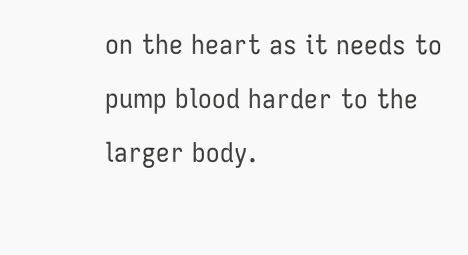on the heart as it needs to pump blood harder to the larger body.